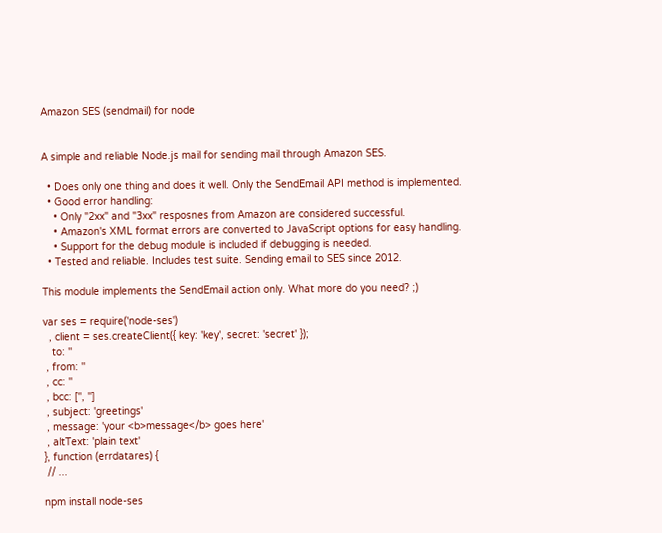Amazon SES (sendmail) for node


A simple and reliable Node.js mail for sending mail through Amazon SES.

  • Does only one thing and does it well. Only the SendEmail API method is implemented.
  • Good error handling:
    • Only "2xx" and "3xx" resposnes from Amazon are considered successful.
    • Amazon's XML format errors are converted to JavaScript options for easy handling.
    • Support for the debug module is included if debugging is needed.
  • Tested and reliable. Includes test suite. Sending email to SES since 2012.

This module implements the SendEmail action only. What more do you need? ;)

var ses = require('node-ses')
  , client = ses.createClient({ key: 'key', secret: 'secret' });
   to: ''
 , from: ''
 , cc: ''
 , bcc: ['', '']
 , subject: 'greetings'
 , message: 'your <b>message</b> goes here'
 , altText: 'plain text'
}, function (errdatares) {
 // ...

npm install node-ses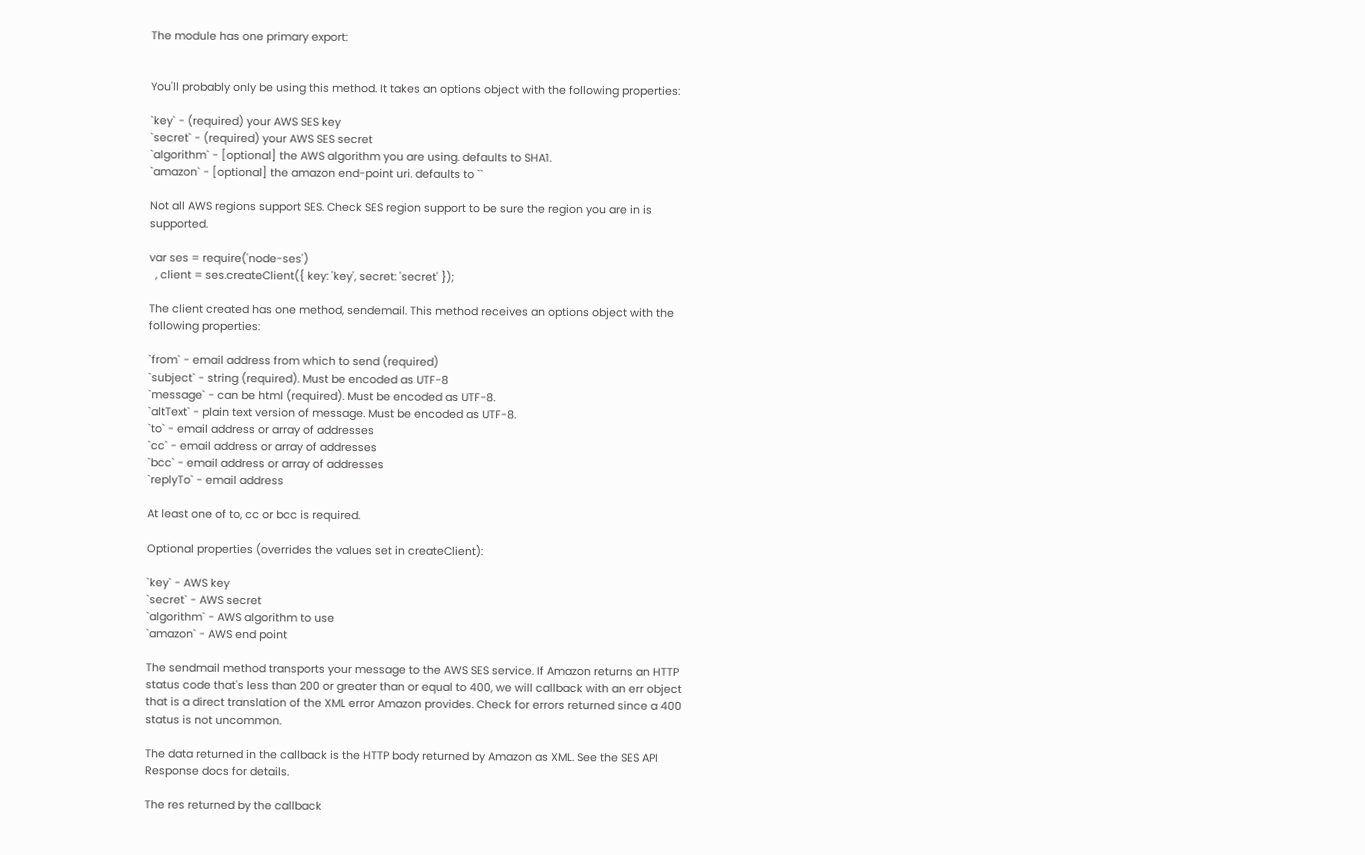The module has one primary export:


You'll probably only be using this method. It takes an options object with the following properties:

`key` - (required) your AWS SES key
`secret` - (required) your AWS SES secret
`algorithm` - [optional] the AWS algorithm you are using. defaults to SHA1.
`amazon` - [optional] the amazon end-point uri. defaults to ``

Not all AWS regions support SES. Check SES region support to be sure the region you are in is supported.

var ses = require('node-ses')
  , client = ses.createClient({ key: 'key', secret: 'secret' });

The client created has one method, sendemail. This method receives an options object with the following properties:

`from` - email address from which to send (required)
`subject` - string (required). Must be encoded as UTF-8
`message` - can be html (required). Must be encoded as UTF-8.
`altText` - plain text version of message. Must be encoded as UTF-8.
`to` - email address or array of addresses
`cc` - email address or array of addresses
`bcc` - email address or array of addresses
`replyTo` - email address

At least one of to, cc or bcc is required.

Optional properties (overrides the values set in createClient):

`key` - AWS key
`secret` - AWS secret
`algorithm` - AWS algorithm to use
`amazon` - AWS end point

The sendmail method transports your message to the AWS SES service. If Amazon returns an HTTP status code that's less than 200 or greater than or equal to 400, we will callback with an err object that is a direct translation of the XML error Amazon provides. Check for errors returned since a 400 status is not uncommon.

The data returned in the callback is the HTTP body returned by Amazon as XML. See the SES API Response docs for details.

The res returned by the callback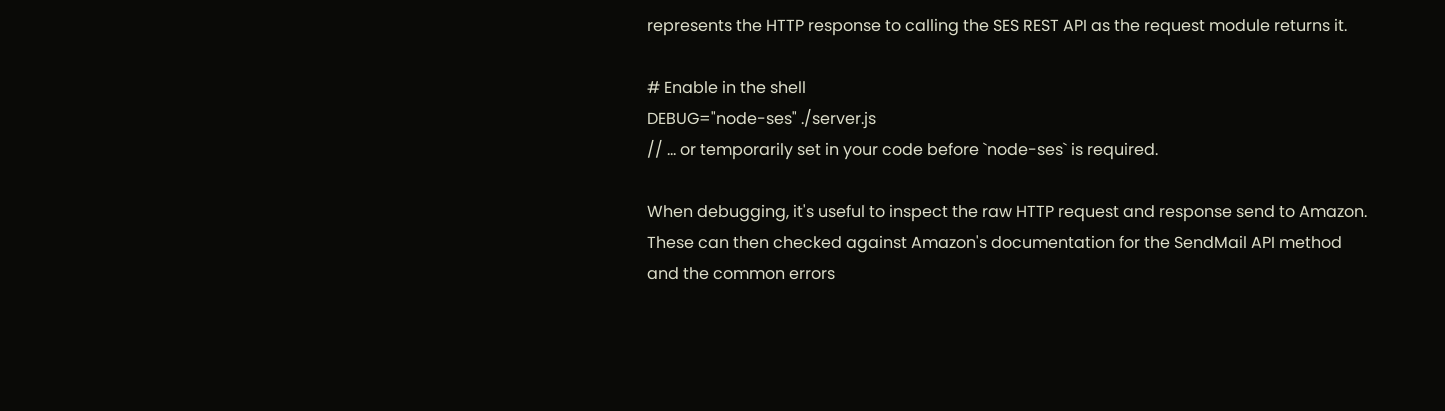represents the HTTP response to calling the SES REST API as the request module returns it.

# Enable in the shell
DEBUG="node-ses" ./server.js
// ... or temporarily set in your code before `node-ses` is required.

When debugging, it's useful to inspect the raw HTTP request and response send to Amazon. These can then checked against Amazon's documentation for the SendMail API method and the common errors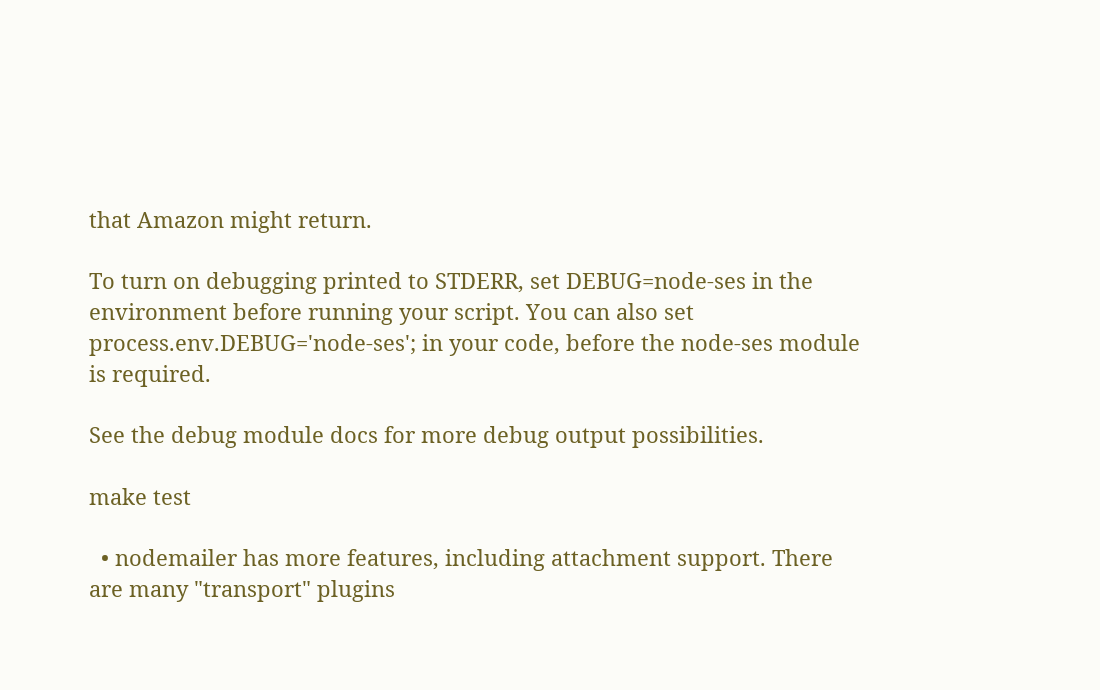that Amazon might return.

To turn on debugging printed to STDERR, set DEBUG=node-ses in the environment before running your script. You can also set process.env.DEBUG='node-ses'; in your code, before the node-ses module is required.

See the debug module docs for more debug output possibilities.

make test

  • nodemailer has more features, including attachment support. There are many "transport" plugins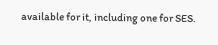available for it, including one for SES.